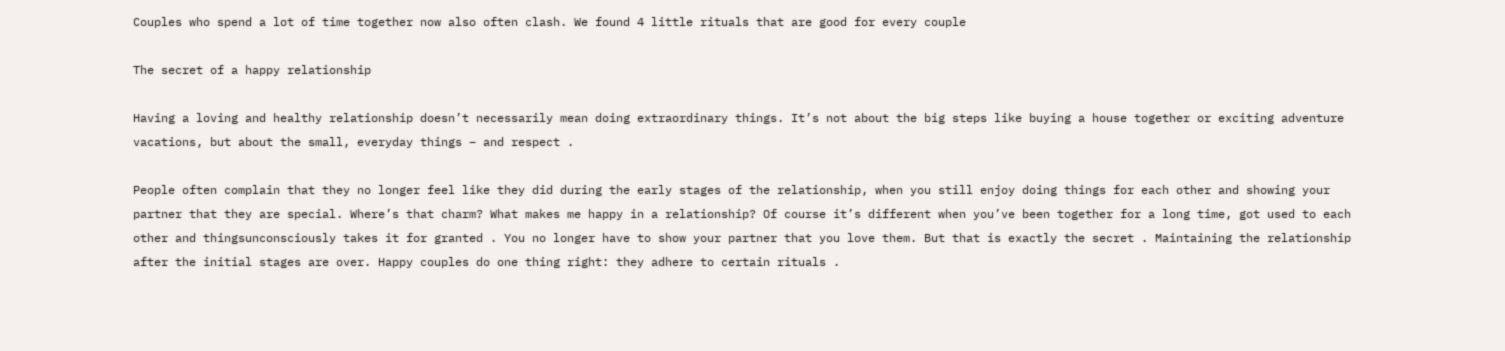Couples who spend a lot of time together now also often clash. We found 4 little rituals that are good for every couple

The secret of a happy relationship

Having a loving and healthy relationship doesn’t necessarily mean doing extraordinary things. It’s not about the big steps like buying a house together or exciting adventure vacations, but about the small, everyday things – and respect .

People often complain that they no longer feel like they did during the early stages of the relationship, when you still enjoy doing things for each other and showing your partner that they are special. Where’s that charm? What makes me happy in a relationship? Of course it’s different when you’ve been together for a long time, got used to each other and thingsunconsciously takes it for granted . You no longer have to show your partner that you love them. But that is exactly the secret . Maintaining the relationship after the initial stages are over. Happy couples do one thing right: they adhere to certain rituals .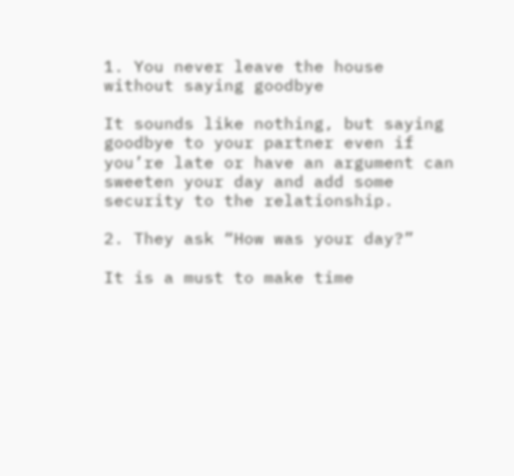1. You never leave the house without saying goodbye

It sounds like nothing, but saying goodbye to your partner even if you’re late or have an argument can sweeten your day and add some security to the relationship.

2. They ask “How was your day?”

It is a must to make time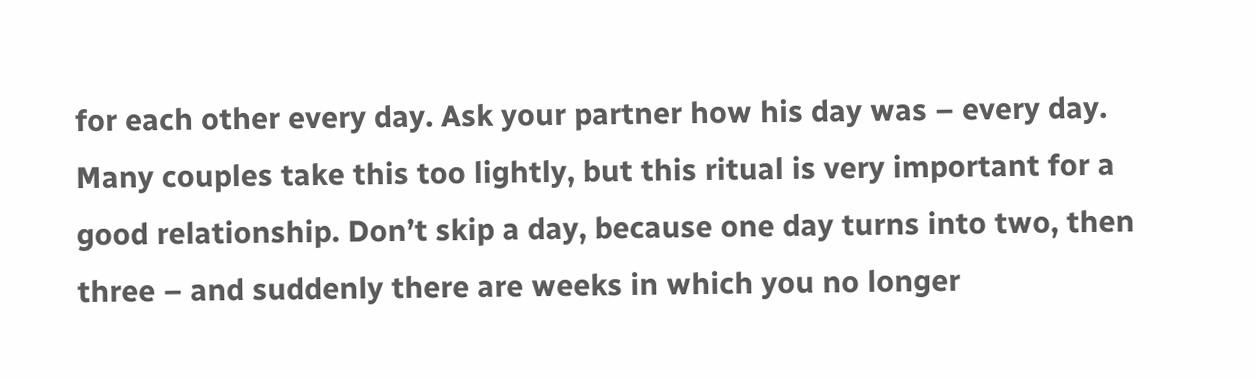for each other every day. Ask your partner how his day was – every day. Many couples take this too lightly, but this ritual is very important for a good relationship. Don’t skip a day, because one day turns into two, then three – and suddenly there are weeks in which you no longer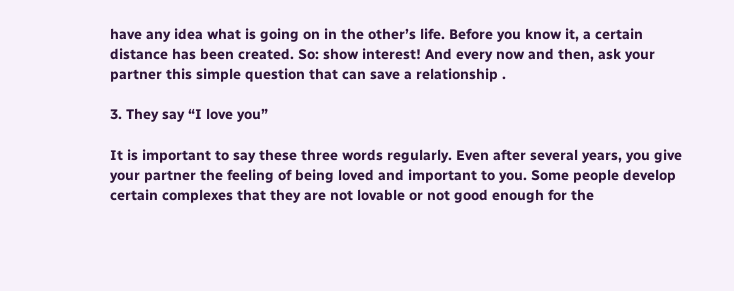have any idea what is going on in the other’s life. Before you know it, a certain distance has been created. So: show interest! And every now and then, ask your partner this simple question that can save a relationship .

3. They say “I love you”

It is important to say these three words regularly. Even after several years, you give your partner the feeling of being loved and important to you. Some people develop certain complexes that they are not lovable or not good enough for the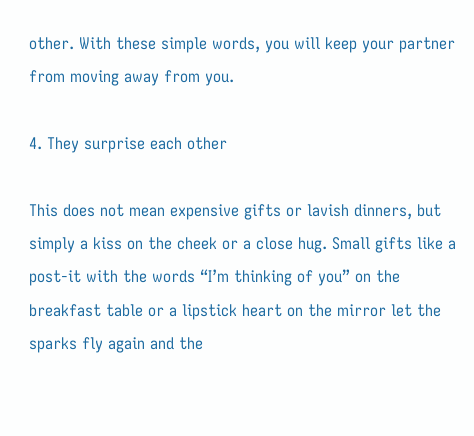other. With these simple words, you will keep your partner from moving away from you.

4. They surprise each other

This does not mean expensive gifts or lavish dinners, but simply a kiss on the cheek or a close hug. Small gifts like a post-it with the words “I’m thinking of you” on the breakfast table or a lipstick heart on the mirror let the sparks fly again and the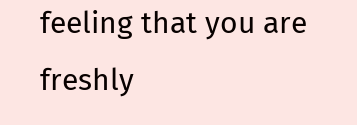feeling that you are freshly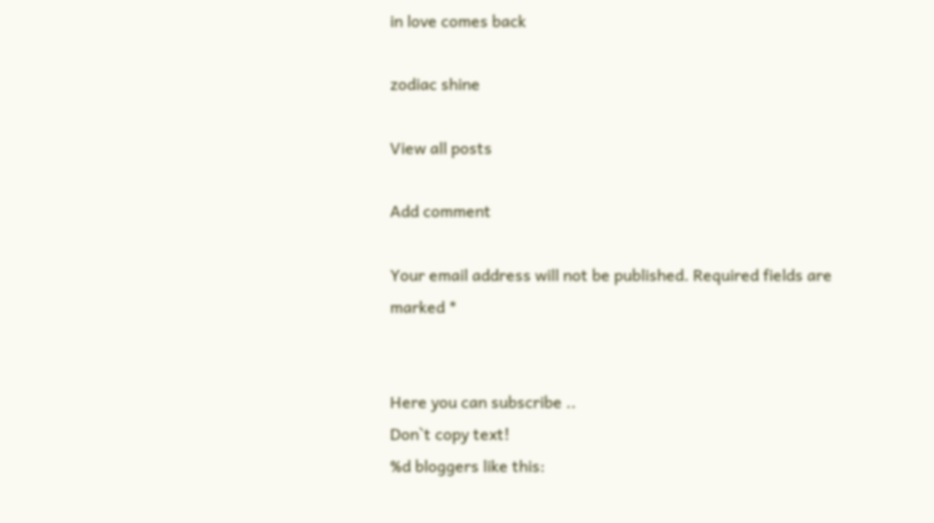in love comes back

zodiac shine

View all posts

Add comment

Your email address will not be published. Required fields are marked *


Here you can subscribe ..
Don`t copy text!
%d bloggers like this: